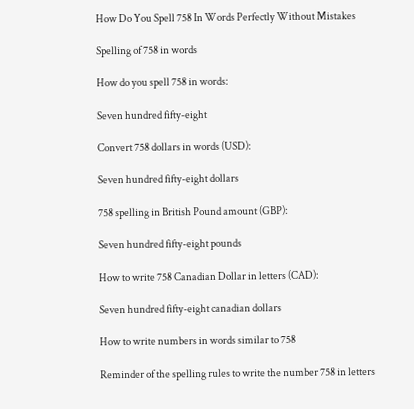How Do You Spell 758 In Words Perfectly Without Mistakes

Spelling of 758 in words

How do you spell 758 in words:

Seven hundred fifty-eight

Convert 758 dollars in words (USD):

Seven hundred fifty-eight dollars

758 spelling in British Pound amount (GBP):

Seven hundred fifty-eight pounds

How to write 758 Canadian Dollar in letters (CAD):

Seven hundred fifty-eight canadian dollars

How to write numbers in words similar to 758

Reminder of the spelling rules to write the number 758 in letters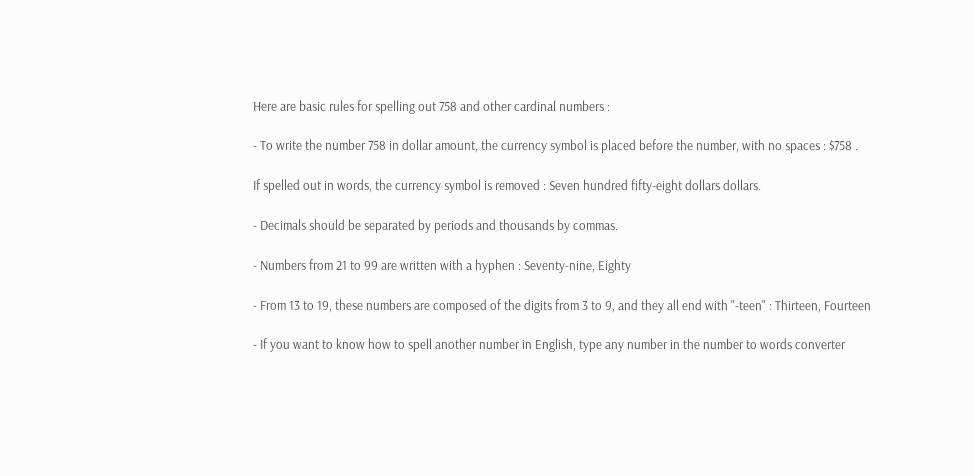Here are basic rules for spelling out 758 and other cardinal numbers :

- To write the number 758 in dollar amount, the currency symbol is placed before the number, with no spaces : $758 .

If spelled out in words, the currency symbol is removed : Seven hundred fifty-eight dollars dollars.

- Decimals should be separated by periods and thousands by commas.

- Numbers from 21 to 99 are written with a hyphen : Seventy-nine, Eighty

- From 13 to 19, these numbers are composed of the digits from 3 to 9, and they all end with "-teen" : Thirteen, Fourteen

- If you want to know how to spell another number in English, type any number in the number to words converter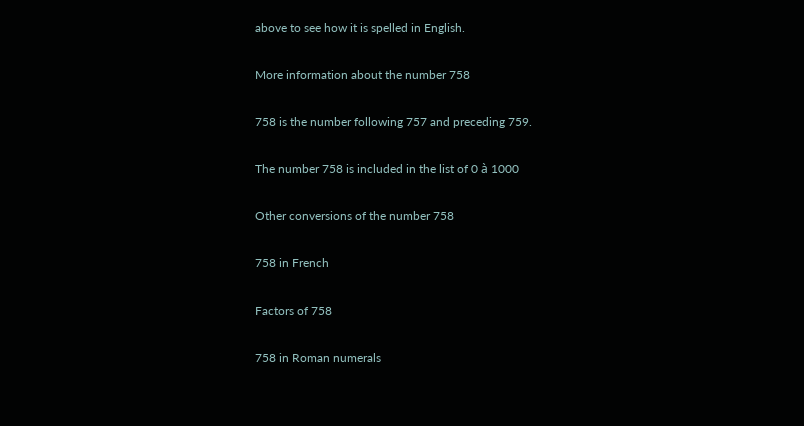above to see how it is spelled in English.

More information about the number 758

758 is the number following 757 and preceding 759.

The number 758 is included in the list of 0 à 1000

Other conversions of the number 758

758 in French

Factors of 758

758 in Roman numerals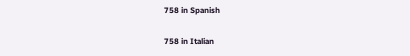758 in Spanish

758 in Italian